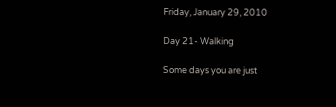Friday, January 29, 2010

Day 21- Walking

Some days you are just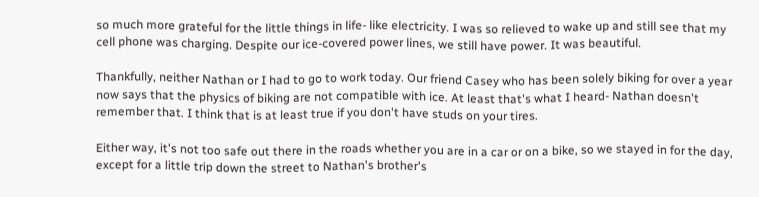so much more grateful for the little things in life- like electricity. I was so relieved to wake up and still see that my cell phone was charging. Despite our ice-covered power lines, we still have power. It was beautiful.

Thankfully, neither Nathan or I had to go to work today. Our friend Casey who has been solely biking for over a year now says that the physics of biking are not compatible with ice. At least that's what I heard- Nathan doesn't remember that. I think that is at least true if you don't have studs on your tires.

Either way, it's not too safe out there in the roads whether you are in a car or on a bike, so we stayed in for the day, except for a little trip down the street to Nathan's brother's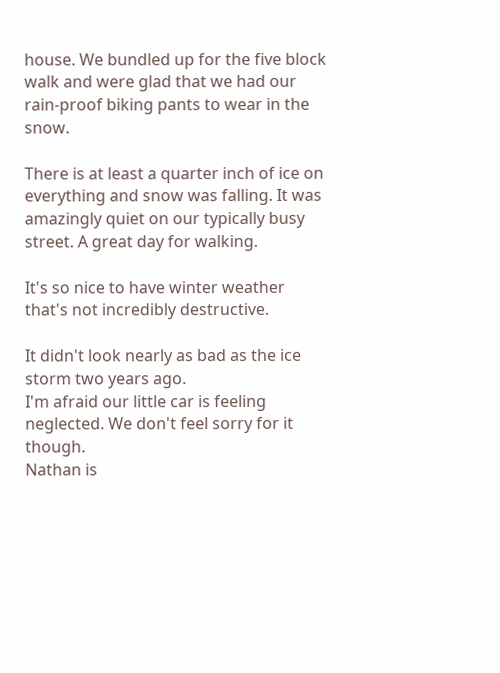house. We bundled up for the five block walk and were glad that we had our rain-proof biking pants to wear in the snow.

There is at least a quarter inch of ice on everything and snow was falling. It was amazingly quiet on our typically busy street. A great day for walking.

It's so nice to have winter weather that's not incredibly destructive.

It didn't look nearly as bad as the ice storm two years ago.
I'm afraid our little car is feeling neglected. We don't feel sorry for it though.
Nathan is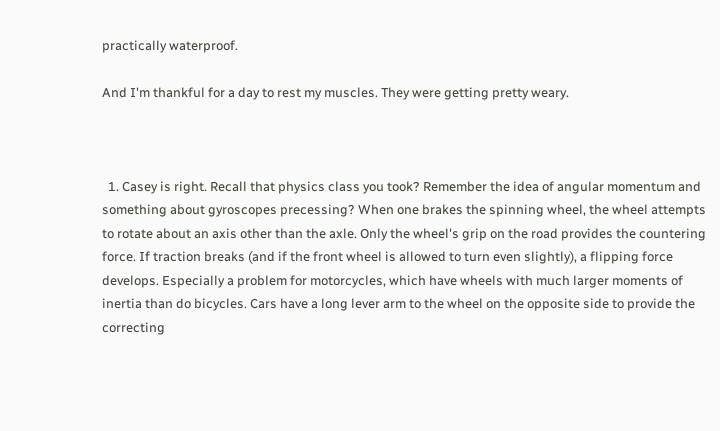practically waterproof.

And I'm thankful for a day to rest my muscles. They were getting pretty weary.



  1. Casey is right. Recall that physics class you took? Remember the idea of angular momentum and something about gyroscopes precessing? When one brakes the spinning wheel, the wheel attempts to rotate about an axis other than the axle. Only the wheel's grip on the road provides the countering force. If traction breaks (and if the front wheel is allowed to turn even slightly), a flipping force develops. Especially a problem for motorcycles, which have wheels with much larger moments of inertia than do bicycles. Cars have a long lever arm to the wheel on the opposite side to provide the correcting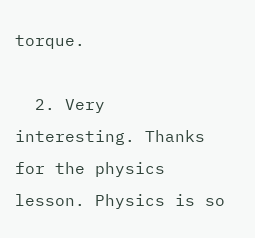torque.

  2. Very interesting. Thanks for the physics lesson. Physics is so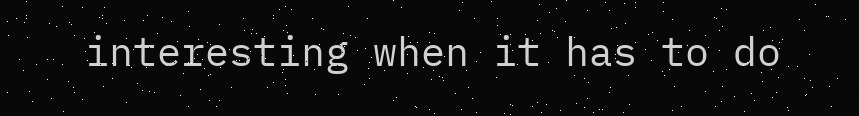interesting when it has to do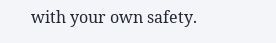with your own safety.